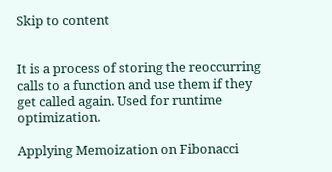Skip to content


It is a process of storing the reoccurring calls to a function and use them if they get called again. Used for runtime optimization.

Applying Memoization on Fibonacci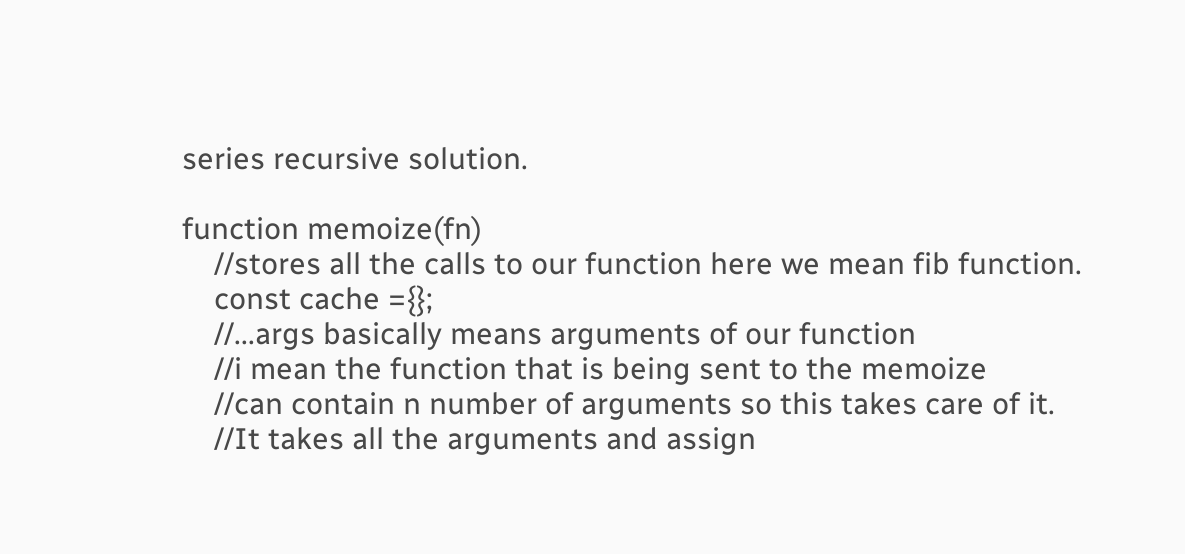series recursive solution.

function memoize(fn)
    //stores all the calls to our function here we mean fib function.
    const cache ={};
    //...args basically means arguments of our function
    //i mean the function that is being sent to the memoize
    //can contain n number of arguments so this takes care of it.
    //It takes all the arguments and assign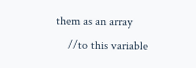them as an array
    //to this variable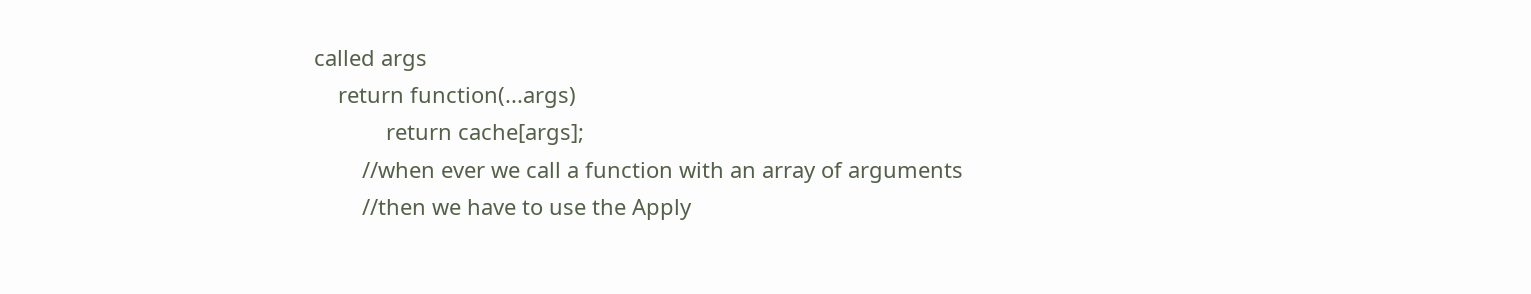called args
    return function(...args)
            return cache[args];
        //when ever we call a function with an array of arguments
        //then we have to use the Apply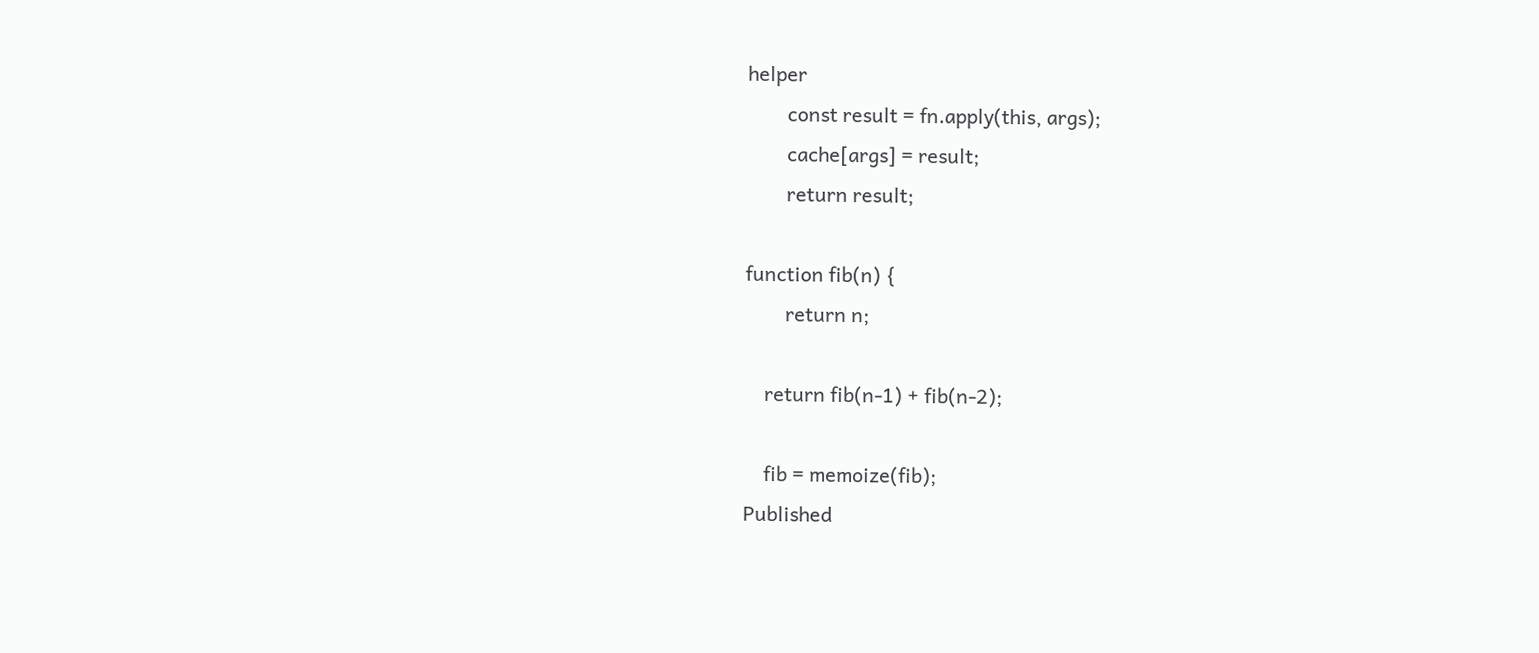helper
        const result = fn.apply(this, args);
        cache[args] = result;
        return result;

function fib(n) {
        return n;

    return fib(n-1) + fib(n-2);

    fib = memoize(fib);
Published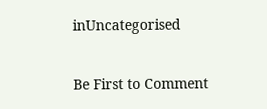inUncategorised

Be First to Comment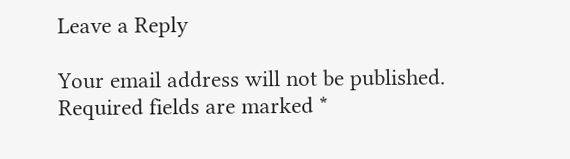Leave a Reply

Your email address will not be published. Required fields are marked *